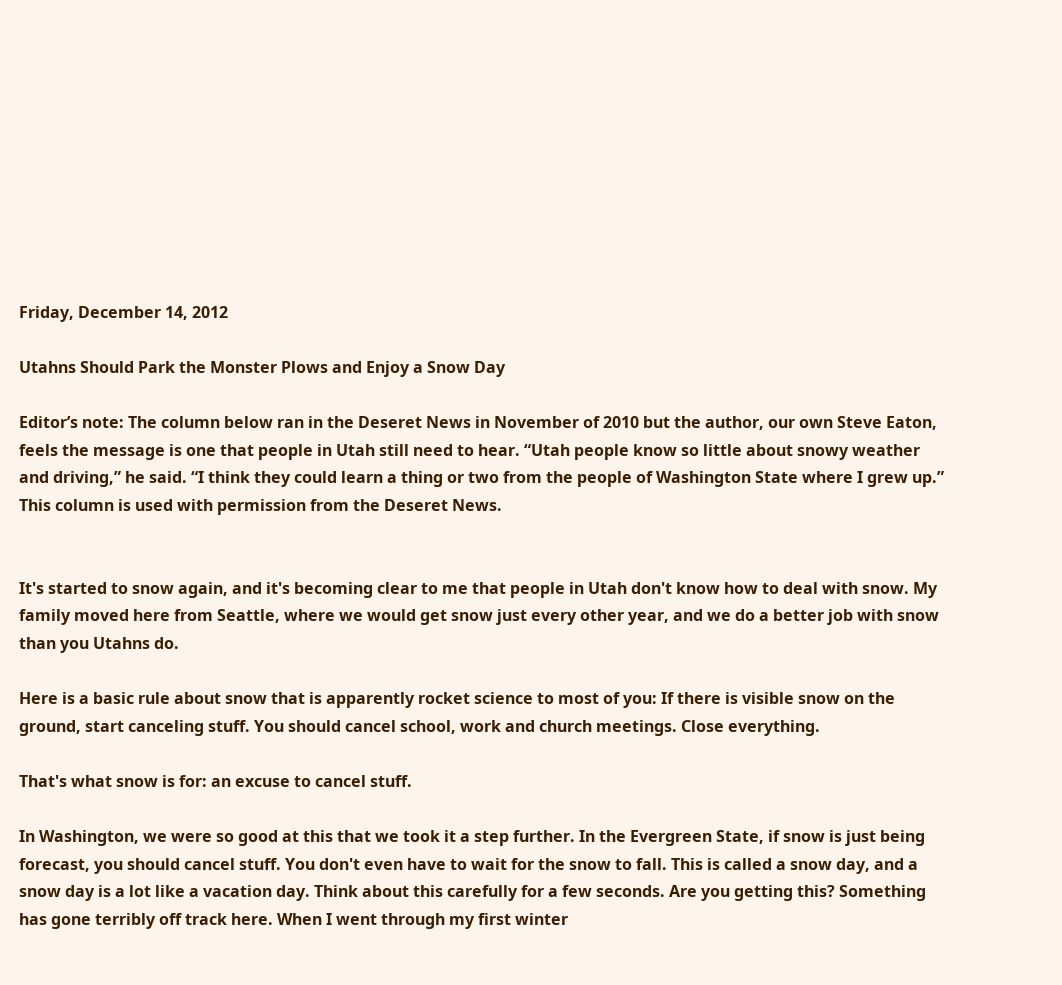Friday, December 14, 2012

Utahns Should Park the Monster Plows and Enjoy a Snow Day

Editor’s note: The column below ran in the Deseret News in November of 2010 but the author, our own Steve Eaton, feels the message is one that people in Utah still need to hear. “Utah people know so little about snowy weather and driving,” he said. “I think they could learn a thing or two from the people of Washington State where I grew up.” This column is used with permission from the Deseret News.


It's started to snow again, and it's becoming clear to me that people in Utah don't know how to deal with snow. My family moved here from Seattle, where we would get snow just every other year, and we do a better job with snow than you Utahns do.

Here is a basic rule about snow that is apparently rocket science to most of you: If there is visible snow on the ground, start canceling stuff. You should cancel school, work and church meetings. Close everything.

That's what snow is for: an excuse to cancel stuff.

In Washington, we were so good at this that we took it a step further. In the Evergreen State, if snow is just being forecast, you should cancel stuff. You don't even have to wait for the snow to fall. This is called a snow day, and a snow day is a lot like a vacation day. Think about this carefully for a few seconds. Are you getting this? Something has gone terribly off track here. When I went through my first winter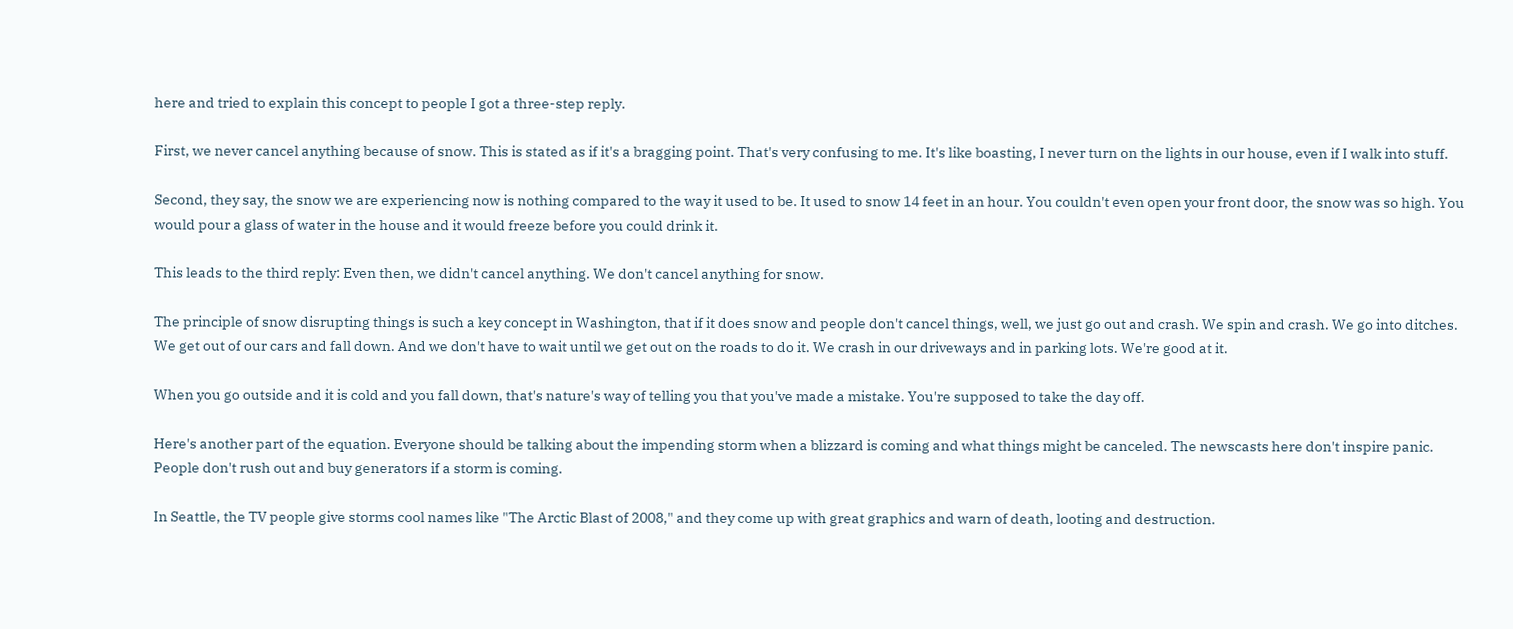here and tried to explain this concept to people I got a three-step reply.

First, we never cancel anything because of snow. This is stated as if it's a bragging point. That's very confusing to me. It's like boasting, I never turn on the lights in our house, even if I walk into stuff.

Second, they say, the snow we are experiencing now is nothing compared to the way it used to be. It used to snow 14 feet in an hour. You couldn't even open your front door, the snow was so high. You would pour a glass of water in the house and it would freeze before you could drink it.

This leads to the third reply: Even then, we didn't cancel anything. We don't cancel anything for snow.

The principle of snow disrupting things is such a key concept in Washington, that if it does snow and people don't cancel things, well, we just go out and crash. We spin and crash. We go into ditches. We get out of our cars and fall down. And we don't have to wait until we get out on the roads to do it. We crash in our driveways and in parking lots. We're good at it.

When you go outside and it is cold and you fall down, that's nature's way of telling you that you've made a mistake. You're supposed to take the day off.

Here's another part of the equation. Everyone should be talking about the impending storm when a blizzard is coming and what things might be canceled. The newscasts here don't inspire panic. People don't rush out and buy generators if a storm is coming.

In Seattle, the TV people give storms cool names like "The Arctic Blast of 2008," and they come up with great graphics and warn of death, looting and destruction.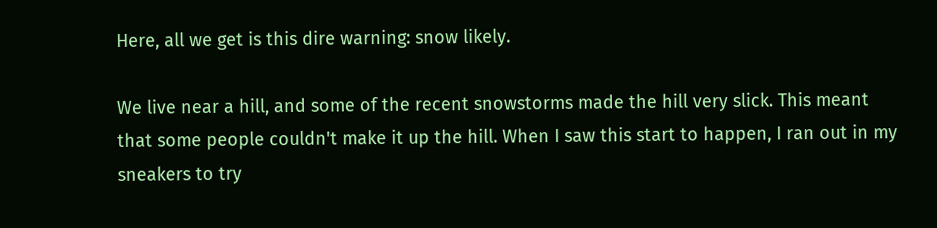Here, all we get is this dire warning: snow likely.

We live near a hill, and some of the recent snowstorms made the hill very slick. This meant that some people couldn't make it up the hill. When I saw this start to happen, I ran out in my sneakers to try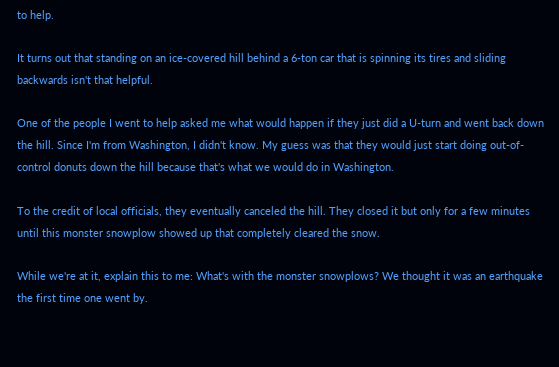to help.

It turns out that standing on an ice-covered hill behind a 6-ton car that is spinning its tires and sliding backwards isn't that helpful.

One of the people I went to help asked me what would happen if they just did a U-turn and went back down the hill. Since I'm from Washington, I didn't know. My guess was that they would just start doing out-of-control donuts down the hill because that's what we would do in Washington.

To the credit of local officials, they eventually canceled the hill. They closed it but only for a few minutes until this monster snowplow showed up that completely cleared the snow.

While we're at it, explain this to me: What's with the monster snowplows? We thought it was an earthquake the first time one went by.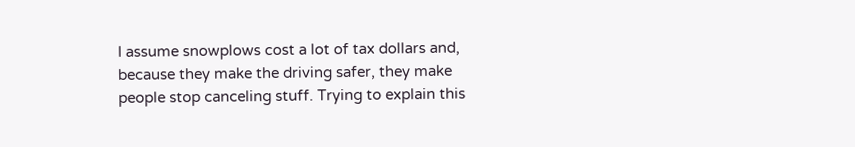I assume snowplows cost a lot of tax dollars and, because they make the driving safer, they make people stop canceling stuff. Trying to explain this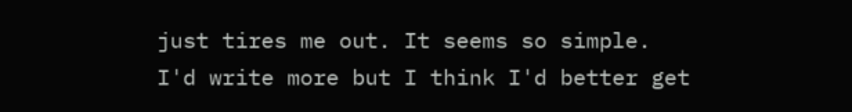just tires me out. It seems so simple. I'd write more but I think I'd better get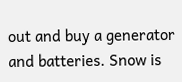out and buy a generator and batteries. Snow is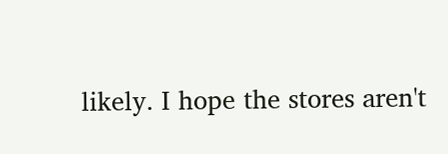likely. I hope the stores aren't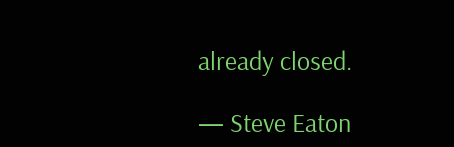already closed.

— Steve Eaton